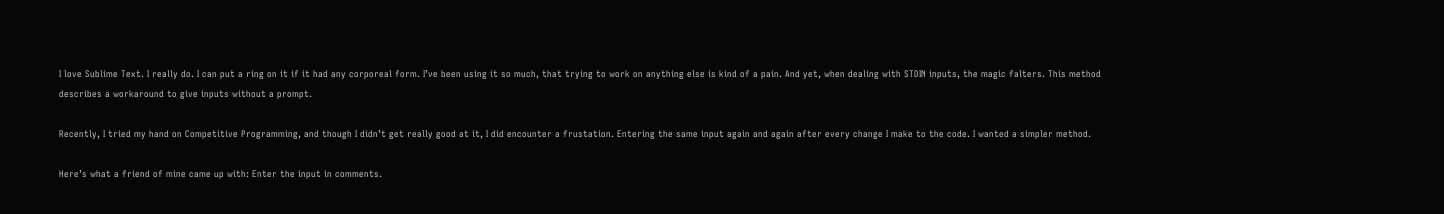I love Sublime Text. I really do. I can put a ring on it if it had any corporeal form. I’ve been using it so much, that trying to work on anything else is kind of a pain. And yet, when dealing with STDIN inputs, the magic falters. This method describes a workaround to give inputs without a prompt.

Recently, I tried my hand on Competitive Programming, and though I didn’t get really good at it, I did encounter a frustation. Entering the same input again and again after every change I make to the code. I wanted a simpler method.

Here’s what a friend of mine came up with: Enter the input in comments.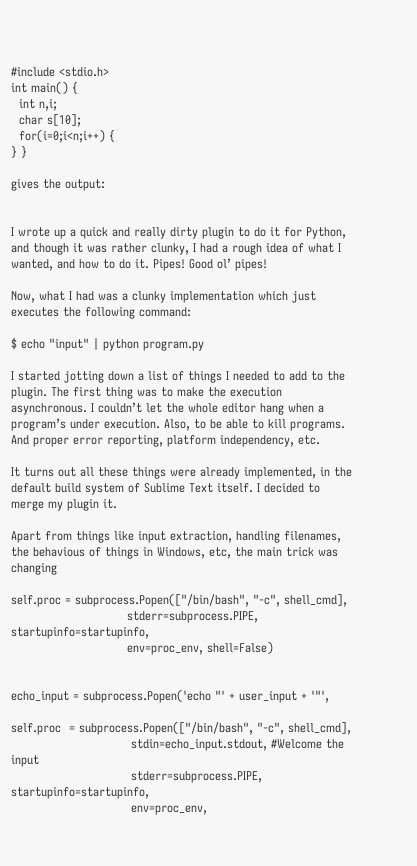#include <stdio.h>
int main() {
  int n,i;
  char s[10];
  for(i=0;i<n;i++) {
} }

gives the output:


I wrote up a quick and really dirty plugin to do it for Python, and though it was rather clunky, I had a rough idea of what I wanted, and how to do it. Pipes! Good ol’ pipes!

Now, what I had was a clunky implementation which just executes the following command:

$ echo "input" | python program.py

I started jotting down a list of things I needed to add to the plugin. The first thing was to make the execution asynchronous. I couldn’t let the whole editor hang when a program’s under execution. Also, to be able to kill programs. And proper error reporting, platform independency, etc.

It turns out all these things were already implemented, in the default build system of Sublime Text itself. I decided to merge my plugin it.

Apart from things like input extraction, handling filenames, the behavious of things in Windows, etc, the main trick was changing

self.proc = subprocess.Popen(["/bin/bash", "-c", shell_cmd],
                             stderr=subprocess.PIPE, startupinfo=startupinfo,
                             env=proc_env, shell=False)


echo_input = subprocess.Popen('echo "' + user_input + '"',

self.proc  = subprocess.Popen(["/bin/bash", "-c", shell_cmd],
                              stdin=echo_input.stdout, #Welcome the input
                              stderr=subprocess.PIPE, startupinfo=startupinfo,
                              env=proc_env,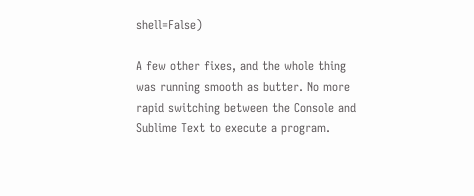shell=False)

A few other fixes, and the whole thing was running smooth as butter. No more rapid switching between the Console and Sublime Text to execute a program.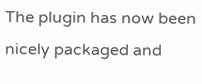The plugin has now been nicely packaged and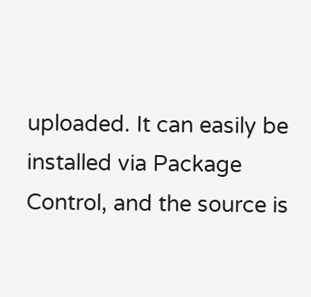uploaded. It can easily be installed via Package Control, and the source is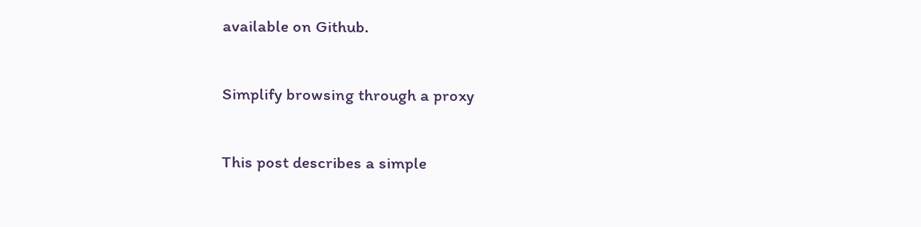available on Github.

Simplify browsing through a proxy

This post describes a simple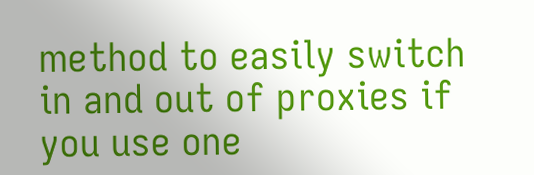method to easily switch in and out of proxies if you use one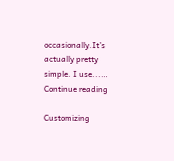occasionally.It’s actually pretty simple. I use...… Continue reading

Customizing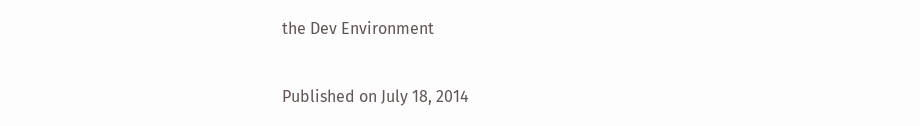the Dev Environment

Published on July 18, 2014